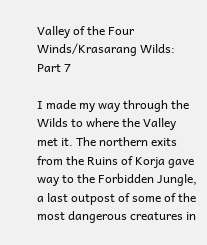Valley of the Four Winds/Krasarang Wilds: Part 7

I made my way through the Wilds to where the Valley met it. The northern exits from the Ruins of Korja gave way to the Forbidden Jungle, a last outpost of some of the most dangerous creatures in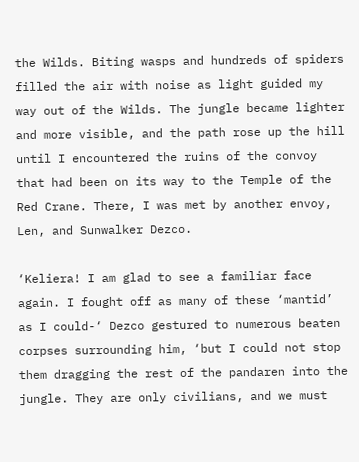the Wilds. Biting wasps and hundreds of spiders filled the air with noise as light guided my way out of the Wilds. The jungle became lighter and more visible, and the path rose up the hill until I encountered the ruins of the convoy that had been on its way to the Temple of the Red Crane. There, I was met by another envoy, Len, and Sunwalker Dezco.

‘Keliera! I am glad to see a familiar face again. I fought off as many of these ‘mantid’ as I could-‘ Dezco gestured to numerous beaten corpses surrounding him, ‘but I could not stop them dragging the rest of the pandaren into the jungle. They are only civilians, and we must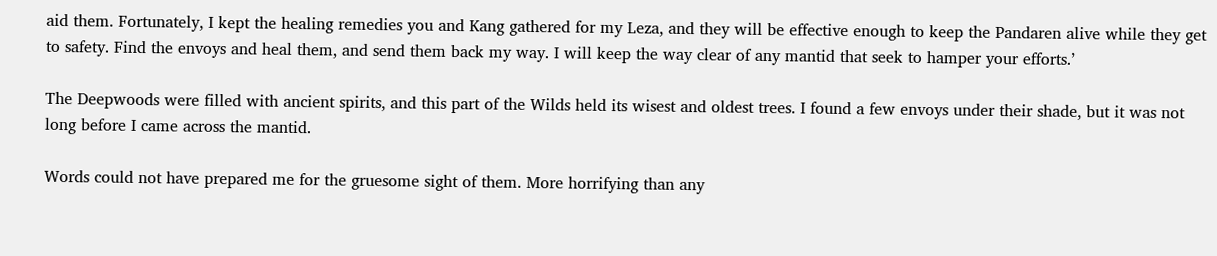aid them. Fortunately, I kept the healing remedies you and Kang gathered for my Leza, and they will be effective enough to keep the Pandaren alive while they get to safety. Find the envoys and heal them, and send them back my way. I will keep the way clear of any mantid that seek to hamper your efforts.’

The Deepwoods were filled with ancient spirits, and this part of the Wilds held its wisest and oldest trees. I found a few envoys under their shade, but it was not long before I came across the mantid.

Words could not have prepared me for the gruesome sight of them. More horrifying than any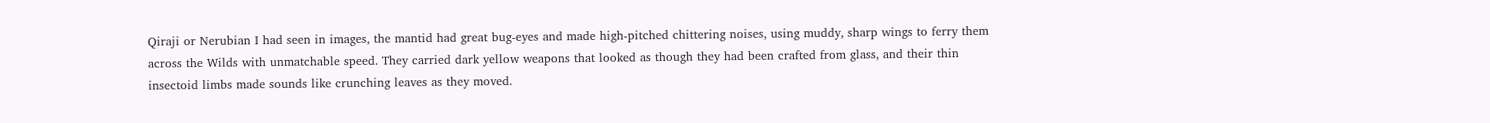Qiraji or Nerubian I had seen in images, the mantid had great bug-eyes and made high-pitched chittering noises, using muddy, sharp wings to ferry them across the Wilds with unmatchable speed. They carried dark yellow weapons that looked as though they had been crafted from glass, and their thin insectoid limbs made sounds like crunching leaves as they moved.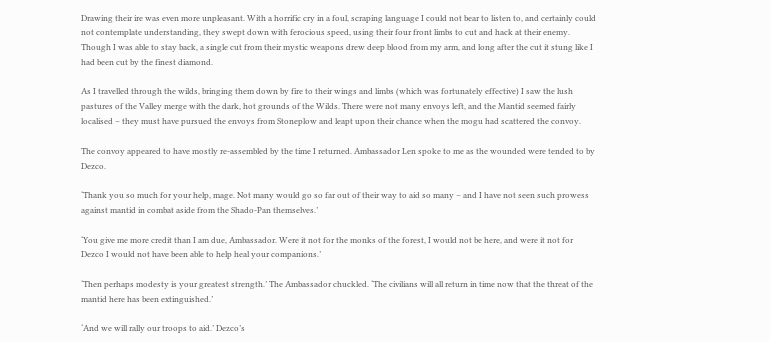Drawing their ire was even more unpleasant. With a horrific cry in a foul, scraping language I could not bear to listen to, and certainly could not contemplate understanding, they swept down with ferocious speed, using their four front limbs to cut and hack at their enemy. Though I was able to stay back, a single cut from their mystic weapons drew deep blood from my arm, and long after the cut it stung like I had been cut by the finest diamond.

As I travelled through the wilds, bringing them down by fire to their wings and limbs (which was fortunately effective) I saw the lush pastures of the Valley merge with the dark, hot grounds of the Wilds. There were not many envoys left, and the Mantid seemed fairly localised – they must have pursued the envoys from Stoneplow and leapt upon their chance when the mogu had scattered the convoy.

The convoy appeared to have mostly re-assembled by the time I returned. Ambassador Len spoke to me as the wounded were tended to by Dezco.

‘Thank you so much for your help, mage. Not many would go so far out of their way to aid so many – and I have not seen such prowess against mantid in combat aside from the Shado-Pan themselves.’

‘You give me more credit than I am due, Ambassador. Were it not for the monks of the forest, I would not be here, and were it not for Dezco I would not have been able to help heal your companions.’

‘Then perhaps modesty is your greatest strength.’ The Ambassador chuckled. ‘The civilians will all return in time now that the threat of the mantid here has been extinguished.’

‘And we will rally our troops to aid.’ Dezco’s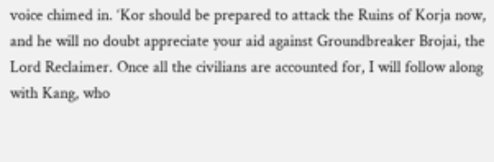voice chimed in. ‘Kor should be prepared to attack the Ruins of Korja now, and he will no doubt appreciate your aid against Groundbreaker Brojai, the Lord Reclaimer. Once all the civilians are accounted for, I will follow along with Kang, who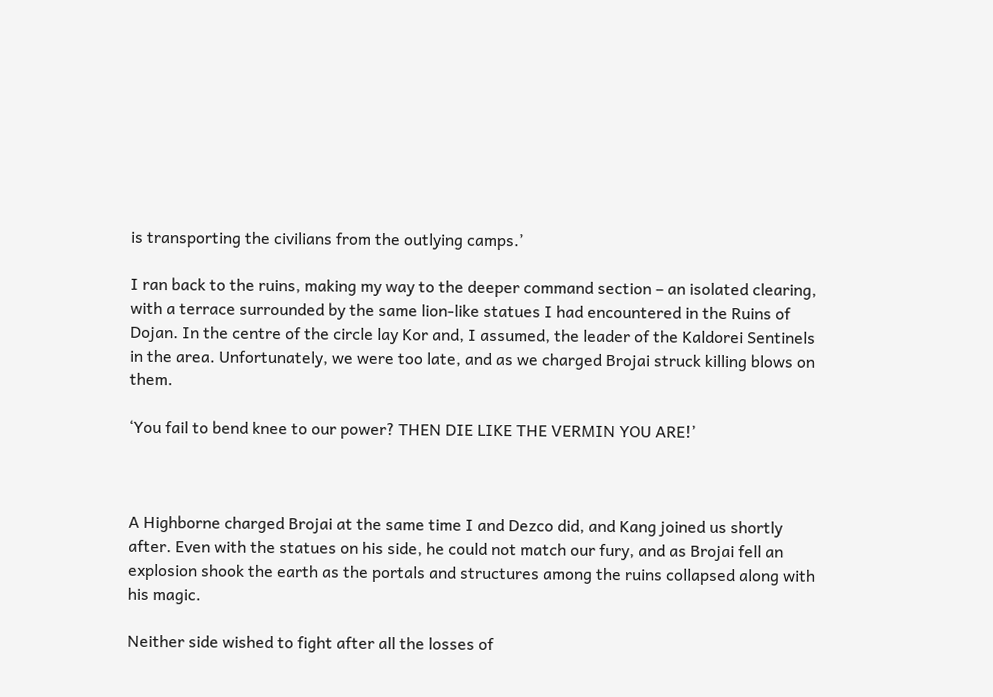is transporting the civilians from the outlying camps.’

I ran back to the ruins, making my way to the deeper command section – an isolated clearing, with a terrace surrounded by the same lion-like statues I had encountered in the Ruins of Dojan. In the centre of the circle lay Kor and, I assumed, the leader of the Kaldorei Sentinels in the area. Unfortunately, we were too late, and as we charged Brojai struck killing blows on them.

‘You fail to bend knee to our power? THEN DIE LIKE THE VERMIN YOU ARE!’



A Highborne charged Brojai at the same time I and Dezco did, and Kang joined us shortly after. Even with the statues on his side, he could not match our fury, and as Brojai fell an explosion shook the earth as the portals and structures among the ruins collapsed along with his magic.

Neither side wished to fight after all the losses of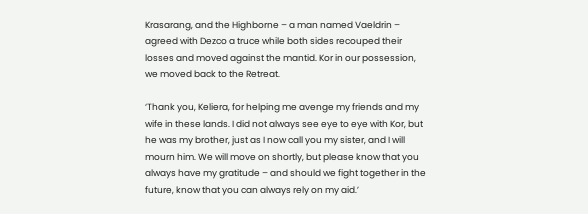Krasarang, and the Highborne – a man named Vaeldrin – agreed with Dezco a truce while both sides recouped their losses and moved against the mantid. Kor in our possession, we moved back to the Retreat.

‘Thank you, Keliera, for helping me avenge my friends and my wife in these lands. I did not always see eye to eye with Kor, but he was my brother, just as I now call you my sister, and I will mourn him. We will move on shortly, but please know that you always have my gratitude – and should we fight together in the future, know that you can always rely on my aid.’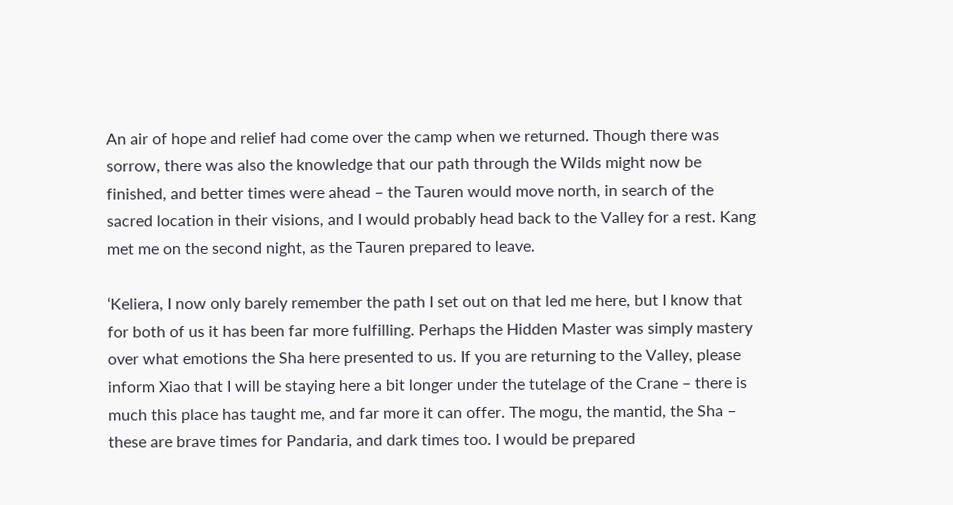An air of hope and relief had come over the camp when we returned. Though there was sorrow, there was also the knowledge that our path through the Wilds might now be finished, and better times were ahead – the Tauren would move north, in search of the sacred location in their visions, and I would probably head back to the Valley for a rest. Kang met me on the second night, as the Tauren prepared to leave.

‘Keliera, I now only barely remember the path I set out on that led me here, but I know that for both of us it has been far more fulfilling. Perhaps the Hidden Master was simply mastery over what emotions the Sha here presented to us. If you are returning to the Valley, please inform Xiao that I will be staying here a bit longer under the tutelage of the Crane – there is much this place has taught me, and far more it can offer. The mogu, the mantid, the Sha – these are brave times for Pandaria, and dark times too. I would be prepared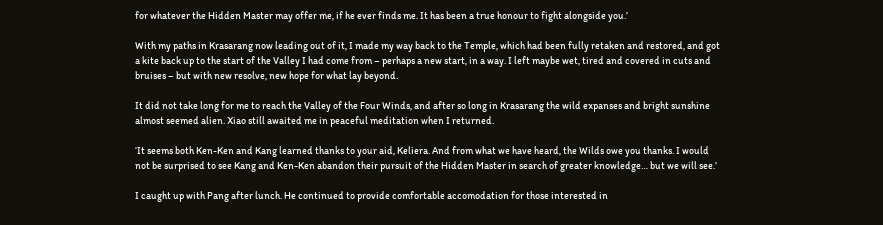for whatever the Hidden Master may offer me, if he ever finds me. It has been a true honour to fight alongside you.’

With my paths in Krasarang now leading out of it, I made my way back to the Temple, which had been fully retaken and restored, and got a kite back up to the start of the Valley I had come from – perhaps a new start, in a way. I left maybe wet, tired and covered in cuts and bruises – but with new resolve, new hope for what lay beyond.

It did not take long for me to reach the Valley of the Four Winds, and after so long in Krasarang the wild expanses and bright sunshine almost seemed alien. Xiao still awaited me in peaceful meditation when I returned.

‘It seems both Ken-Ken and Kang learned thanks to your aid, Keliera. And from what we have heard, the Wilds owe you thanks. I would not be surprised to see Kang and Ken-Ken abandon their pursuit of the Hidden Master in search of greater knowledge… but we will see.’

I caught up with Pang after lunch. He continued to provide comfortable accomodation for those interested in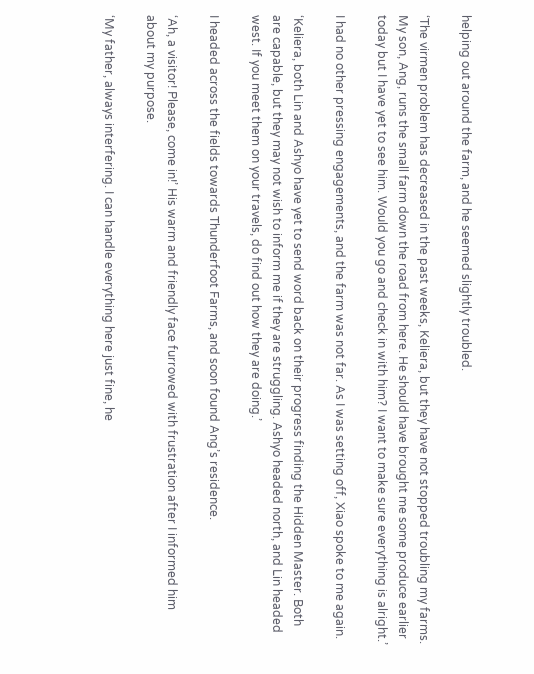helping out around the farm, and he seemed slightly troubled.

‘The virmen problem has decreased in the past weeks, Keliera, but they have not stopped troubling my farms. My son, Ang, runs the small farm down the road from here. He should have brought me some produce earlier today but I have yet to see him. Would you go and check in with him? I want to make sure everything is alright.’

I had no other pressing engagements, and the farm was not far. As I was setting off, Xiao spoke to me again.

‘Keliera, both Lin and Ashyo have yet to send word back on their progress finding the Hidden Master. Both are capable, but they may not wish to inform me if they are struggling. Ashyo headed north, and Lin headed west. If you meet them on your travels, do find out how they are doing.’

I headed across the fields towards Thunderfoot Farms, and soon found Ang’s residence.

‘Ah, a visitor! Please, come in!’ His warm and friendly face furrowed with frustration after I informed him about my purpose.

‘My father, always interfering. I can handle everything here just fine, he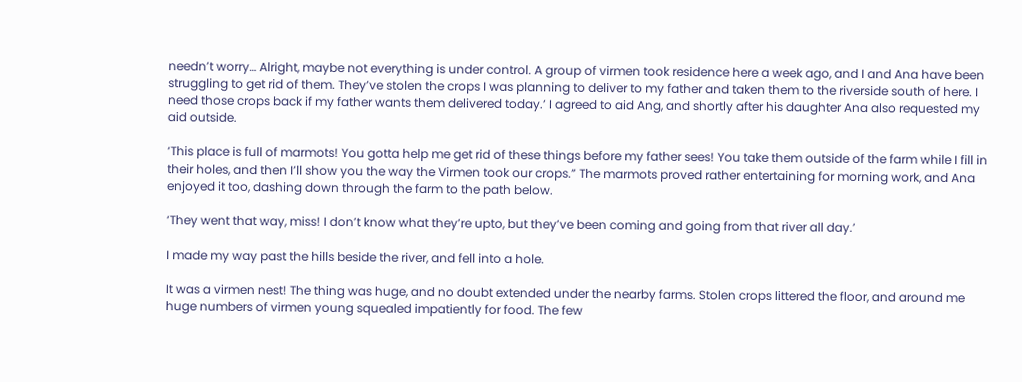needn’t worry… Alright, maybe not everything is under control. A group of virmen took residence here a week ago, and I and Ana have been struggling to get rid of them. They’ve stolen the crops I was planning to deliver to my father and taken them to the riverside south of here. I need those crops back if my father wants them delivered today.’ I agreed to aid Ang, and shortly after his daughter Ana also requested my aid outside.

‘This place is full of marmots! You gotta help me get rid of these things before my father sees! You take them outside of the farm while I fill in their holes, and then I’ll show you the way the Virmen took our crops.” The marmots proved rather entertaining for morning work, and Ana enjoyed it too, dashing down through the farm to the path below.

‘They went that way, miss! I don’t know what they’re upto, but they’ve been coming and going from that river all day.’

I made my way past the hills beside the river, and fell into a hole.

It was a virmen nest! The thing was huge, and no doubt extended under the nearby farms. Stolen crops littered the floor, and around me huge numbers of virmen young squealed impatiently for food. The few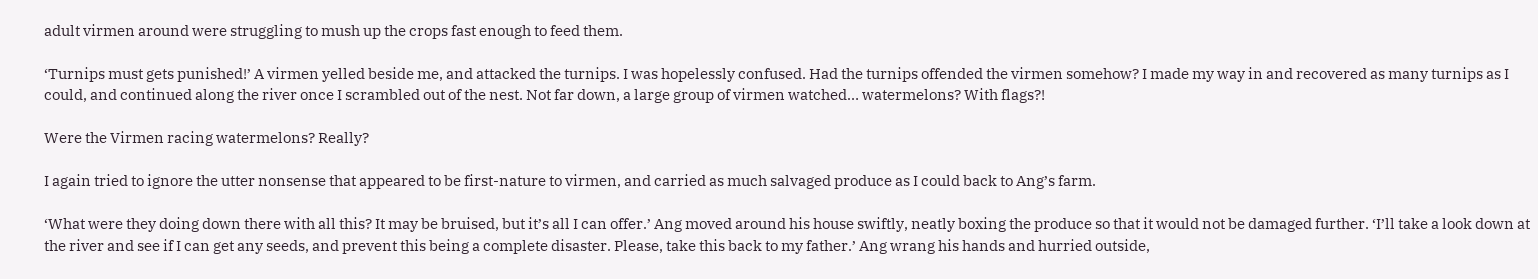adult virmen around were struggling to mush up the crops fast enough to feed them.

‘Turnips must gets punished!’ A virmen yelled beside me, and attacked the turnips. I was hopelessly confused. Had the turnips offended the virmen somehow? I made my way in and recovered as many turnips as I could, and continued along the river once I scrambled out of the nest. Not far down, a large group of virmen watched… watermelons? With flags?!

Were the Virmen racing watermelons? Really?

I again tried to ignore the utter nonsense that appeared to be first-nature to virmen, and carried as much salvaged produce as I could back to Ang’s farm.

‘What were they doing down there with all this? It may be bruised, but it’s all I can offer.’ Ang moved around his house swiftly, neatly boxing the produce so that it would not be damaged further. ‘I’ll take a look down at the river and see if I can get any seeds, and prevent this being a complete disaster. Please, take this back to my father.’ Ang wrang his hands and hurried outside,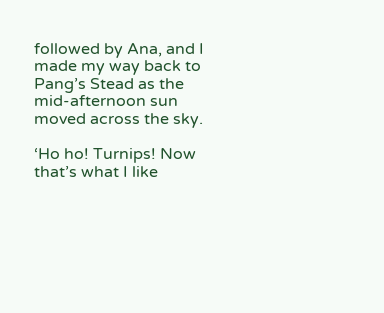followed by Ana, and I made my way back to Pang’s Stead as the mid-afternoon sun moved across the sky.

‘Ho ho! Turnips! Now that’s what I like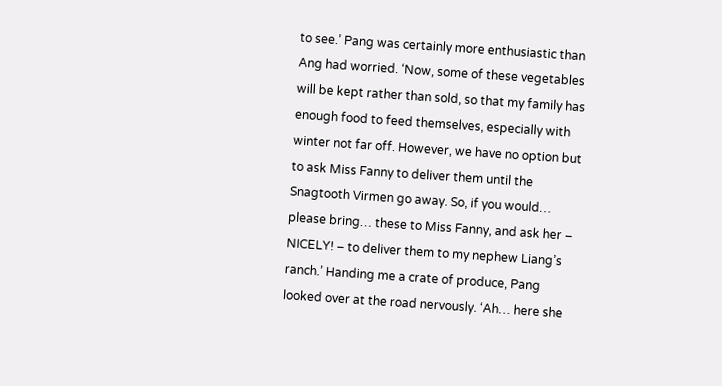to see.’ Pang was certainly more enthusiastic than Ang had worried. ‘Now, some of these vegetables will be kept rather than sold, so that my family has enough food to feed themselves, especially with winter not far off. However, we have no option but to ask Miss Fanny to deliver them until the Snagtooth Virmen go away. So, if you would… please bring… these to Miss Fanny, and ask her – NICELY! – to deliver them to my nephew Liang’s ranch.’ Handing me a crate of produce, Pang looked over at the road nervously. ‘Ah… here she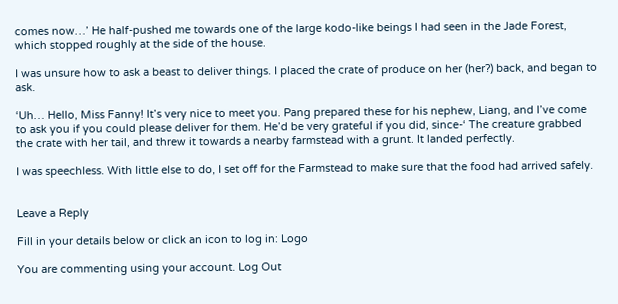comes now…’ He half-pushed me towards one of the large kodo-like beings I had seen in the Jade Forest, which stopped roughly at the side of the house.

I was unsure how to ask a beast to deliver things. I placed the crate of produce on her (her?) back, and began to ask.

‘Uh… Hello, Miss Fanny! It’s very nice to meet you. Pang prepared these for his nephew, Liang, and I’ve come to ask you if you could please deliver for them. He’d be very grateful if you did, since-‘ The creature grabbed the crate with her tail, and threw it towards a nearby farmstead with a grunt. It landed perfectly.

I was speechless. With little else to do, I set off for the Farmstead to make sure that the food had arrived safely.


Leave a Reply

Fill in your details below or click an icon to log in: Logo

You are commenting using your account. Log Out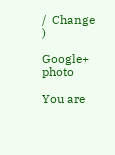/  Change )

Google+ photo

You are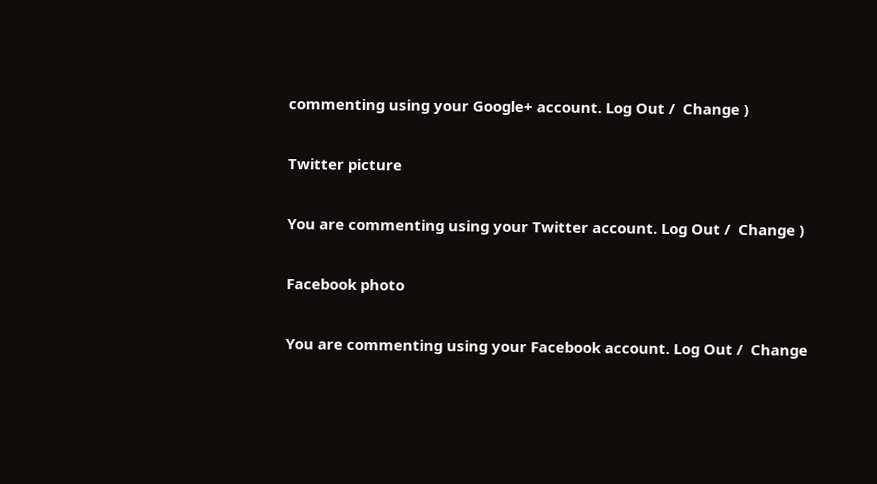commenting using your Google+ account. Log Out /  Change )

Twitter picture

You are commenting using your Twitter account. Log Out /  Change )

Facebook photo

You are commenting using your Facebook account. Log Out /  Change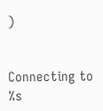)


Connecting to %s